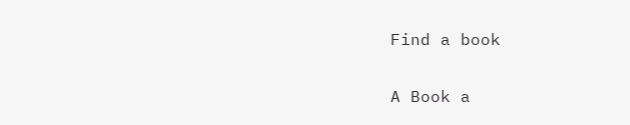Find a book

A Book a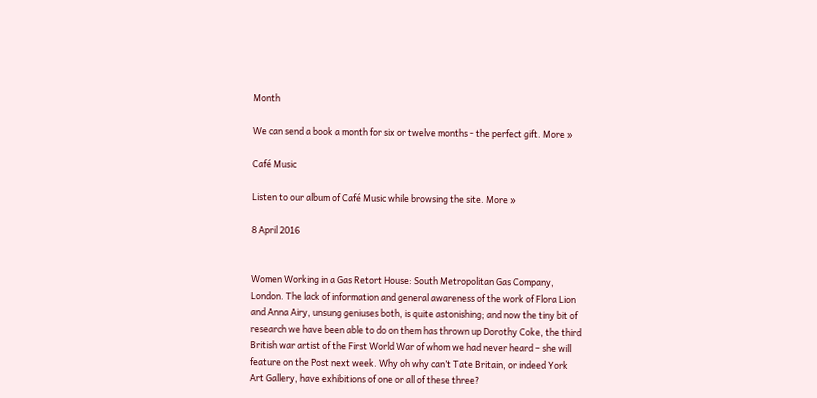Month

We can send a book a month for six or twelve months - the perfect gift. More »

Café Music

Listen to our album of Café Music while browsing the site. More »

8 April 2016


Women Working in a Gas Retort House: South Metropolitan Gas Company, London. The lack of information and general awareness of the work of Flora Lion and Anna Airy, unsung geniuses both, is quite astonishing; and now the tiny bit of research we have been able to do on them has thrown up Dorothy Coke, the third British war artist of the First World War of whom we had never heard – she will feature on the Post next week. Why oh why can’t Tate Britain, or indeed York Art Gallery, have exhibitions of one or all of these three?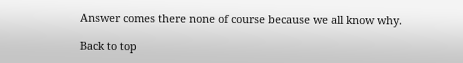Answer comes there none of course because we all know why.

Back to top